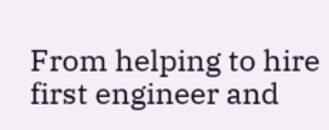From helping to hire first engineer and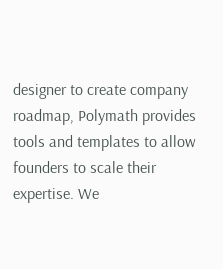designer to create company roadmap, Polymath provides tools and templates to allow founders to scale their expertise. We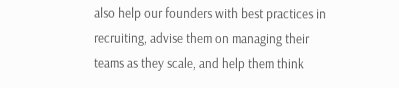also help our founders with best practices in recruiting, advise them on managing their teams as they scale, and help them think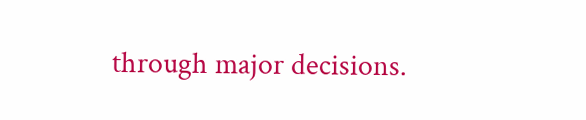through major decisions.